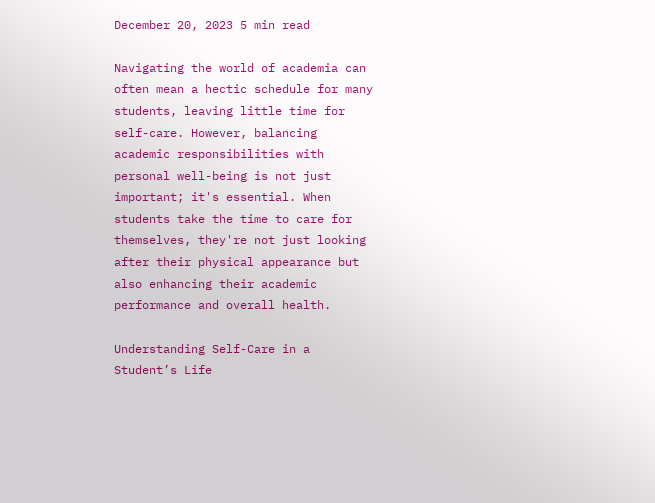December 20, 2023 5 min read

Navigating the world of academia can often mean a hectic schedule for many students, leaving little time for self-care. However, balancing academic responsibilities with personal well-being is not just important; it's essential. When students take the time to care for themselves, they're not just looking after their physical appearance but also enhancing their academic performance and overall health.

Understanding Self-Care in a Student’s Life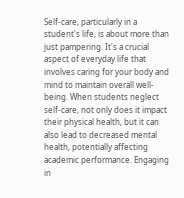Self-care, particularly in a student's life, is about more than just pampering. It's a crucial aspect of everyday life that involves caring for your body and mind to maintain overall well-being. When students neglect self-care, not only does it impact their physical health, but it can also lead to decreased mental health, potentially affecting academic performance. Engaging in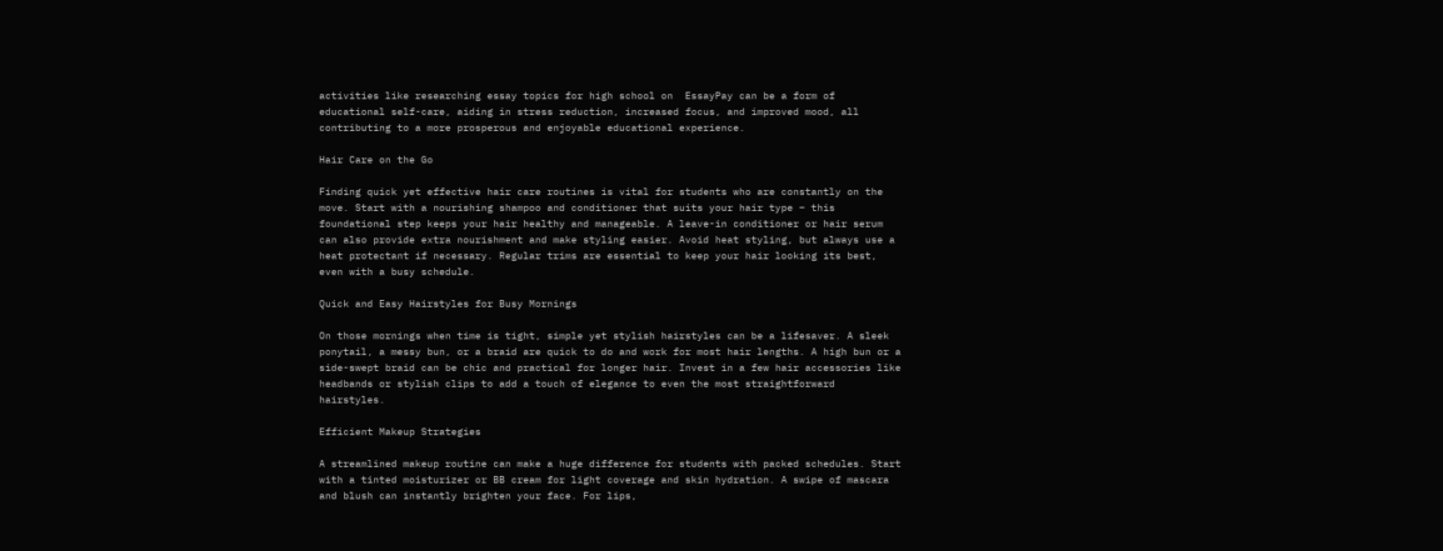activities like researching essay topics for high school on  EssayPay can be a form of educational self-care, aiding in stress reduction, increased focus, and improved mood, all contributing to a more prosperous and enjoyable educational experience.

Hair Care on the Go

Finding quick yet effective hair care routines is vital for students who are constantly on the move. Start with a nourishing shampoo and conditioner that suits your hair type – this foundational step keeps your hair healthy and manageable. A leave-in conditioner or hair serum can also provide extra nourishment and make styling easier. Avoid heat styling, but always use a heat protectant if necessary. Regular trims are essential to keep your hair looking its best, even with a busy schedule.

Quick and Easy Hairstyles for Busy Mornings

On those mornings when time is tight, simple yet stylish hairstyles can be a lifesaver. A sleek ponytail, a messy bun, or a braid are quick to do and work for most hair lengths. A high bun or a side-swept braid can be chic and practical for longer hair. Invest in a few hair accessories like headbands or stylish clips to add a touch of elegance to even the most straightforward hairstyles.

Efficient Makeup Strategies

A streamlined makeup routine can make a huge difference for students with packed schedules. Start with a tinted moisturizer or BB cream for light coverage and skin hydration. A swipe of mascara and blush can instantly brighten your face. For lips,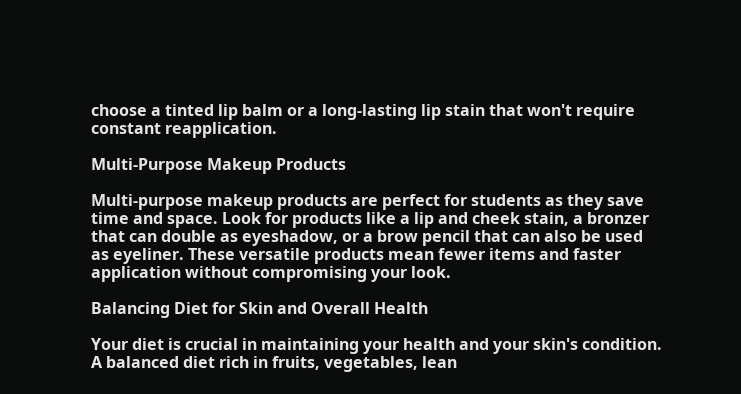choose a tinted lip balm or a long-lasting lip stain that won't require constant reapplication.

Multi-Purpose Makeup Products

Multi-purpose makeup products are perfect for students as they save time and space. Look for products like a lip and cheek stain, a bronzer that can double as eyeshadow, or a brow pencil that can also be used as eyeliner. These versatile products mean fewer items and faster application without compromising your look.

Balancing Diet for Skin and Overall Health

Your diet is crucial in maintaining your health and your skin's condition. A balanced diet rich in fruits, vegetables, lean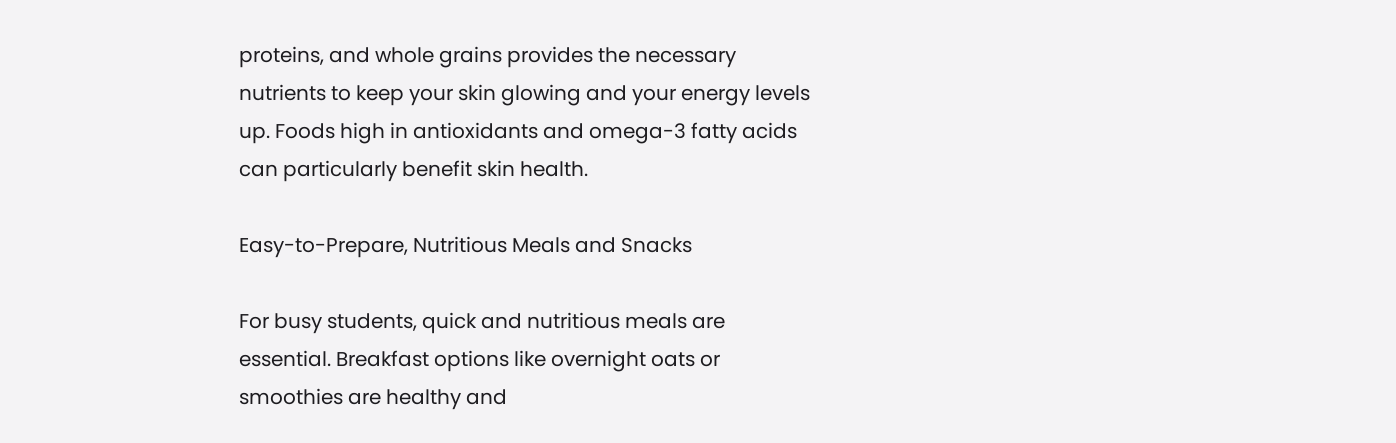proteins, and whole grains provides the necessary nutrients to keep your skin glowing and your energy levels up. Foods high in antioxidants and omega-3 fatty acids can particularly benefit skin health.

Easy-to-Prepare, Nutritious Meals and Snacks

For busy students, quick and nutritious meals are essential. Breakfast options like overnight oats or smoothies are healthy and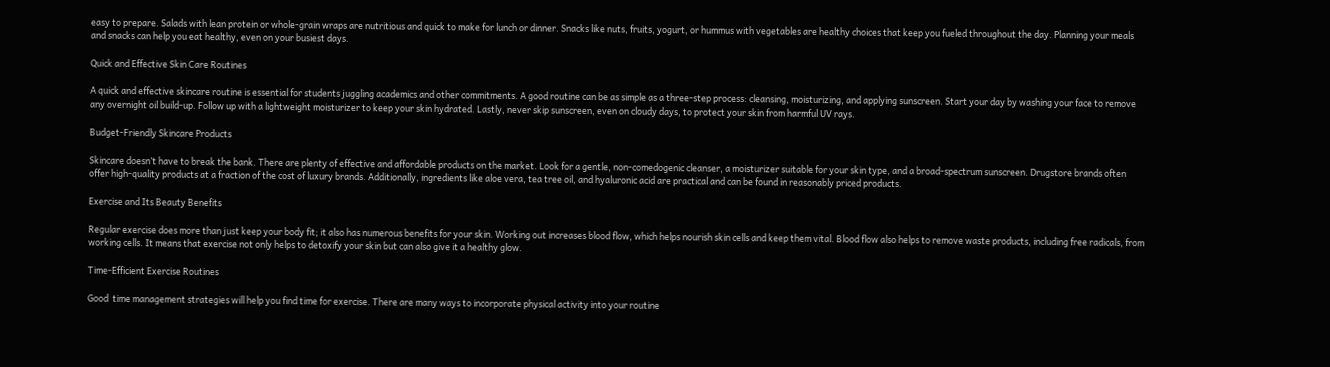easy to prepare. Salads with lean protein or whole-grain wraps are nutritious and quick to make for lunch or dinner. Snacks like nuts, fruits, yogurt, or hummus with vegetables are healthy choices that keep you fueled throughout the day. Planning your meals and snacks can help you eat healthy, even on your busiest days.

Quick and Effective Skin Care Routines

A quick and effective skincare routine is essential for students juggling academics and other commitments. A good routine can be as simple as a three-step process: cleansing, moisturizing, and applying sunscreen. Start your day by washing your face to remove any overnight oil build-up. Follow up with a lightweight moisturizer to keep your skin hydrated. Lastly, never skip sunscreen, even on cloudy days, to protect your skin from harmful UV rays.

Budget-Friendly Skincare Products

Skincare doesn’t have to break the bank. There are plenty of effective and affordable products on the market. Look for a gentle, non-comedogenic cleanser, a moisturizer suitable for your skin type, and a broad-spectrum sunscreen. Drugstore brands often offer high-quality products at a fraction of the cost of luxury brands. Additionally, ingredients like aloe vera, tea tree oil, and hyaluronic acid are practical and can be found in reasonably priced products.

Exercise and Its Beauty Benefits

Regular exercise does more than just keep your body fit; it also has numerous benefits for your skin. Working out increases blood flow, which helps nourish skin cells and keep them vital. Blood flow also helps to remove waste products, including free radicals, from working cells. It means that exercise not only helps to detoxify your skin but can also give it a healthy glow.

Time-Efficient Exercise Routines

Good  time management strategies will help you find time for exercise. There are many ways to incorporate physical activity into your routine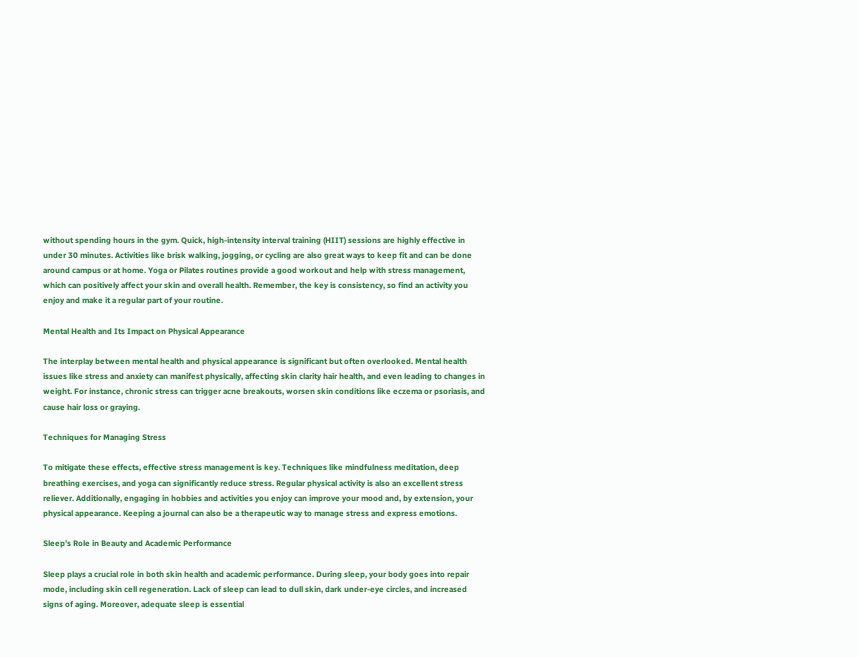without spending hours in the gym. Quick, high-intensity interval training (HIIT) sessions are highly effective in under 30 minutes. Activities like brisk walking, jogging, or cycling are also great ways to keep fit and can be done around campus or at home. Yoga or Pilates routines provide a good workout and help with stress management, which can positively affect your skin and overall health. Remember, the key is consistency, so find an activity you enjoy and make it a regular part of your routine.

Mental Health and Its Impact on Physical Appearance

The interplay between mental health and physical appearance is significant but often overlooked. Mental health issues like stress and anxiety can manifest physically, affecting skin clarity hair health, and even leading to changes in weight. For instance, chronic stress can trigger acne breakouts, worsen skin conditions like eczema or psoriasis, and cause hair loss or graying.

Techniques for Managing Stress

To mitigate these effects, effective stress management is key. Techniques like mindfulness meditation, deep breathing exercises, and yoga can significantly reduce stress. Regular physical activity is also an excellent stress reliever. Additionally, engaging in hobbies and activities you enjoy can improve your mood and, by extension, your physical appearance. Keeping a journal can also be a therapeutic way to manage stress and express emotions.

Sleep’s Role in Beauty and Academic Performance

Sleep plays a crucial role in both skin health and academic performance. During sleep, your body goes into repair mode, including skin cell regeneration. Lack of sleep can lead to dull skin, dark under-eye circles, and increased signs of aging. Moreover, adequate sleep is essential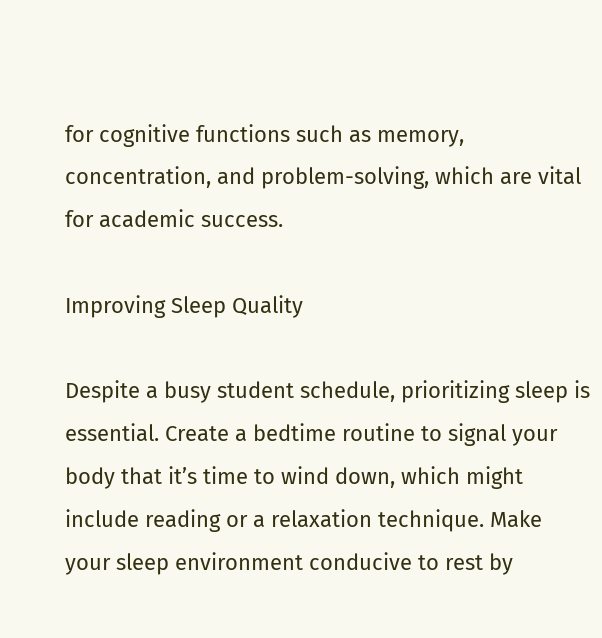for cognitive functions such as memory, concentration, and problem-solving, which are vital for academic success.

Improving Sleep Quality

Despite a busy student schedule, prioritizing sleep is essential. Create a bedtime routine to signal your body that it’s time to wind down, which might include reading or a relaxation technique. Make your sleep environment conducive to rest by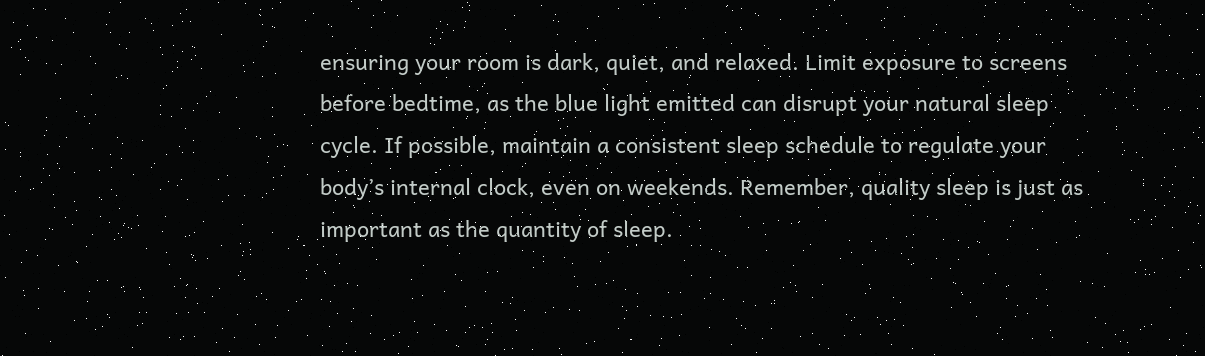ensuring your room is dark, quiet, and relaxed. Limit exposure to screens before bedtime, as the blue light emitted can disrupt your natural sleep cycle. If possible, maintain a consistent sleep schedule to regulate your body’s internal clock, even on weekends. Remember, quality sleep is just as important as the quantity of sleep.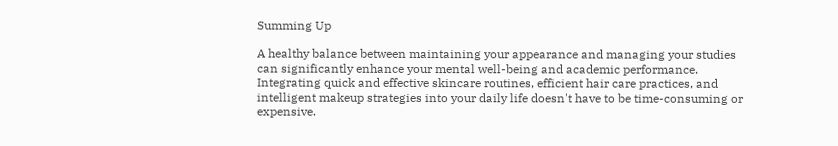Summing Up

A healthy balance between maintaining your appearance and managing your studies can significantly enhance your mental well-being and academic performance. Integrating quick and effective skincare routines, efficient hair care practices, and intelligent makeup strategies into your daily life doesn't have to be time-consuming or expensive.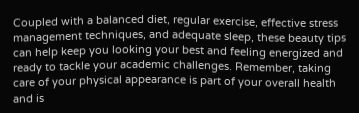Coupled with a balanced diet, regular exercise, effective stress management techniques, and adequate sleep, these beauty tips can help keep you looking your best and feeling energized and ready to tackle your academic challenges. Remember, taking care of your physical appearance is part of your overall health and is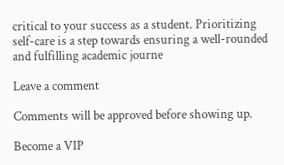critical to your success as a student. Prioritizing self-care is a step towards ensuring a well-rounded and fulfilling academic journe

Leave a comment

Comments will be approved before showing up.

Become a VIP